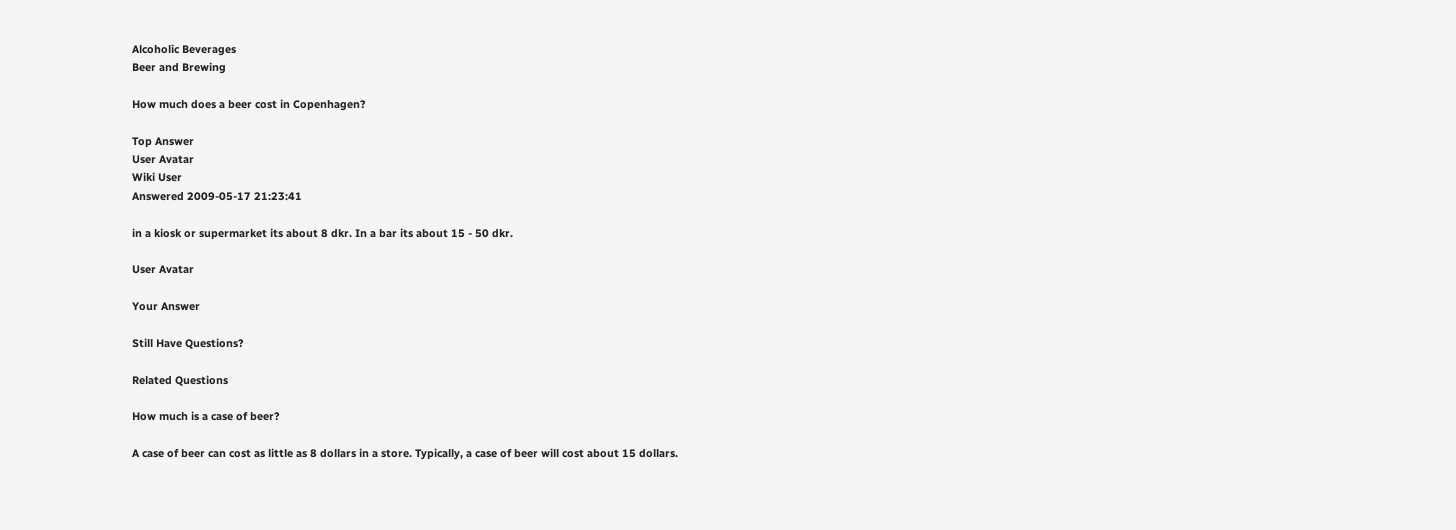Alcoholic Beverages
Beer and Brewing

How much does a beer cost in Copenhagen?

Top Answer
User Avatar
Wiki User
Answered 2009-05-17 21:23:41

in a kiosk or supermarket its about 8 dkr. In a bar its about 15 - 50 dkr.

User Avatar

Your Answer

Still Have Questions?

Related Questions

How much is a case of beer?

A case of beer can cost as little as 8 dollars in a store. Typically, a case of beer will cost about 15 dollars.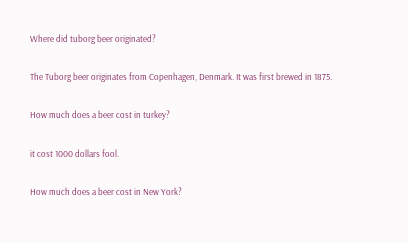Where did tuborg beer originated?

The Tuborg beer originates from Copenhagen, Denmark. It was first brewed in 1875.

How much does a beer cost in turkey?

it cost 1000 dollars fool.

How much does a beer cost in New York?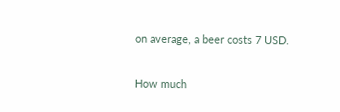on average, a beer costs 7 USD.

How much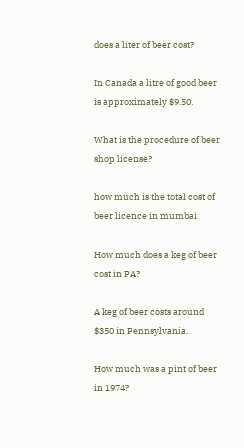does a liter of beer cost?

In Canada a litre of good beer is approximately $9.50.

What is the procedure of beer shop license?

how much is the total cost of beer licence in mumbai

How much does a keg of beer cost in PA?

A keg of beer costs around $350 in Pennsylvania.

How much was a pint of beer in 1974?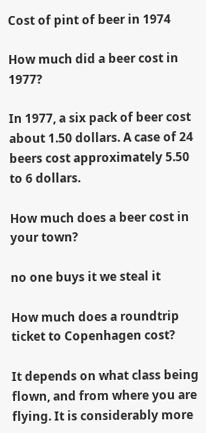Cost of pint of beer in 1974

How much did a beer cost in 1977?

In 1977, a six pack of beer cost about 1.50 dollars. A case of 24 beers cost approximately 5.50 to 6 dollars.

How much does a beer cost in your town?

no one buys it we steal it

How much does a roundtrip ticket to Copenhagen cost?

It depends on what class being flown, and from where you are flying. It is considerably more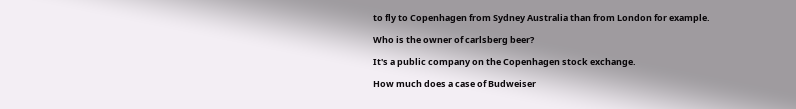to fly to Copenhagen from Sydney Australia than from London for example.

Who is the owner of carlsberg beer?

It's a public company on the Copenhagen stock exchange.

How much does a case of Budweiser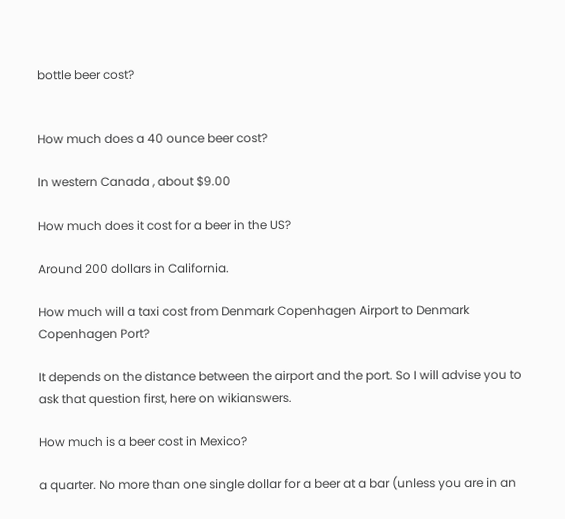bottle beer cost?


How much does a 40 ounce beer cost?

In western Canada , about $9.00

How much does it cost for a beer in the US?

Around 200 dollars in California.

How much will a taxi cost from Denmark Copenhagen Airport to Denmark Copenhagen Port?

It depends on the distance between the airport and the port. So I will advise you to ask that question first, here on wikianswers.

How much is a beer cost in Mexico?

a quarter. No more than one single dollar for a beer at a bar (unless you are in an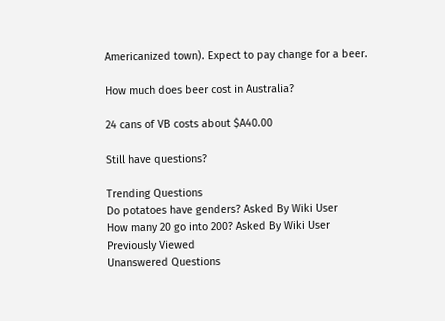Americanized town). Expect to pay change for a beer.

How much does beer cost in Australia?

24 cans of VB costs about $A40.00

Still have questions?

Trending Questions
Do potatoes have genders? Asked By Wiki User
How many 20 go into 200? Asked By Wiki User
Previously Viewed
Unanswered Questions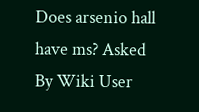Does arsenio hall have ms? Asked By Wiki User